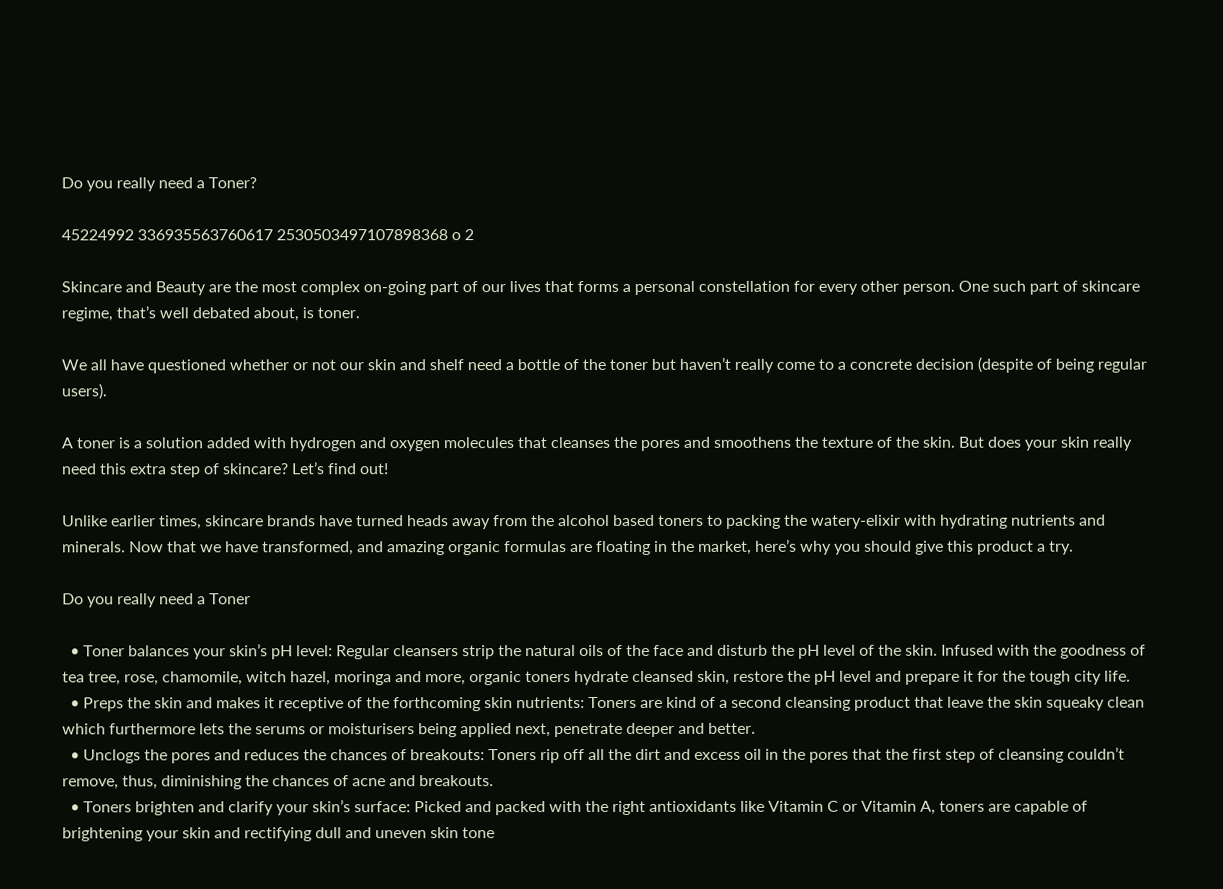Do you really need a Toner?

45224992 336935563760617 2530503497107898368 o 2

Skincare and Beauty are the most complex on-going part of our lives that forms a personal constellation for every other person. One such part of skincare regime, that’s well debated about, is toner.

We all have questioned whether or not our skin and shelf need a bottle of the toner but haven’t really come to a concrete decision (despite of being regular users).

A toner is a solution added with hydrogen and oxygen molecules that cleanses the pores and smoothens the texture of the skin. But does your skin really need this extra step of skincare? Let’s find out!

Unlike earlier times, skincare brands have turned heads away from the alcohol based toners to packing the watery-elixir with hydrating nutrients and minerals. Now that we have transformed, and amazing organic formulas are floating in the market, here’s why you should give this product a try.

Do you really need a Toner

  • Toner balances your skin’s pH level: Regular cleansers strip the natural oils of the face and disturb the pH level of the skin. Infused with the goodness of tea tree, rose, chamomile, witch hazel, moringa and more, organic toners hydrate cleansed skin, restore the pH level and prepare it for the tough city life.
  • Preps the skin and makes it receptive of the forthcoming skin nutrients: Toners are kind of a second cleansing product that leave the skin squeaky clean which furthermore lets the serums or moisturisers being applied next, penetrate deeper and better.
  • Unclogs the pores and reduces the chances of breakouts: Toners rip off all the dirt and excess oil in the pores that the first step of cleansing couldn’t remove, thus, diminishing the chances of acne and breakouts.
  • Toners brighten and clarify your skin’s surface: Picked and packed with the right antioxidants like Vitamin C or Vitamin A, toners are capable of brightening your skin and rectifying dull and uneven skin tone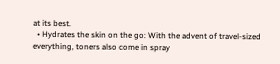at its best.
  • Hydrates the skin on the go: With the advent of travel-sized everything, toners also come in spray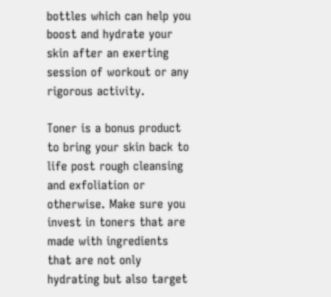bottles which can help you boost and hydrate your skin after an exerting session of workout or any rigorous activity.

Toner is a bonus product to bring your skin back to life post rough cleansing and exfoliation or otherwise. Make sure you invest in toners that are made with ingredients that are not only hydrating but also target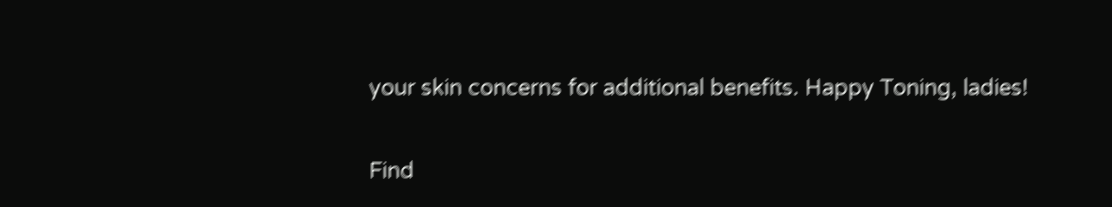your skin concerns for additional benefits. Happy Toning, ladies!

Find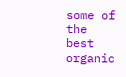some of the best organic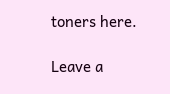toners here.

Leave a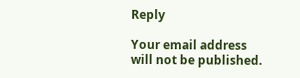Reply

Your email address will not be published.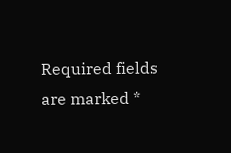Required fields are marked *